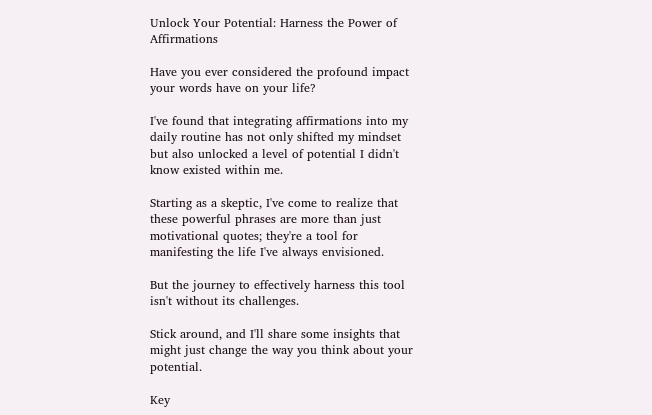Unlock Your Potential: Harness the Power of Affirmations

Have you ever considered the profound impact your words have on your life?

I've found that integrating affirmations into my daily routine has not only shifted my mindset but also unlocked a level of potential I didn't know existed within me.

Starting as a skeptic, I've come to realize that these powerful phrases are more than just motivational quotes; they're a tool for manifesting the life I've always envisioned.

But the journey to effectively harness this tool isn't without its challenges.

Stick around, and I'll share some insights that might just change the way you think about your potential.

Key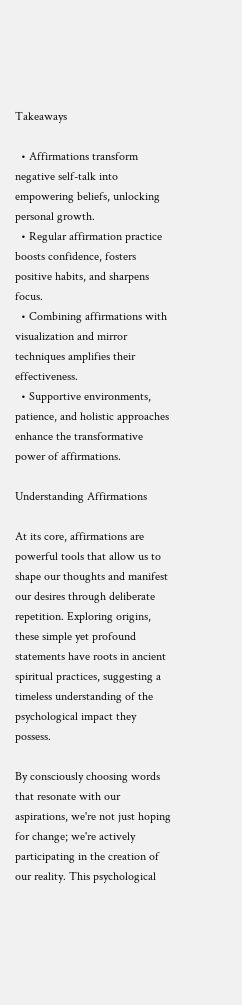Takeaways

  • Affirmations transform negative self-talk into empowering beliefs, unlocking personal growth.
  • Regular affirmation practice boosts confidence, fosters positive habits, and sharpens focus.
  • Combining affirmations with visualization and mirror techniques amplifies their effectiveness.
  • Supportive environments, patience, and holistic approaches enhance the transformative power of affirmations.

Understanding Affirmations

At its core, affirmations are powerful tools that allow us to shape our thoughts and manifest our desires through deliberate repetition. Exploring origins, these simple yet profound statements have roots in ancient spiritual practices, suggesting a timeless understanding of the psychological impact they possess.

By consciously choosing words that resonate with our aspirations, we're not just hoping for change; we're actively participating in the creation of our reality. This psychological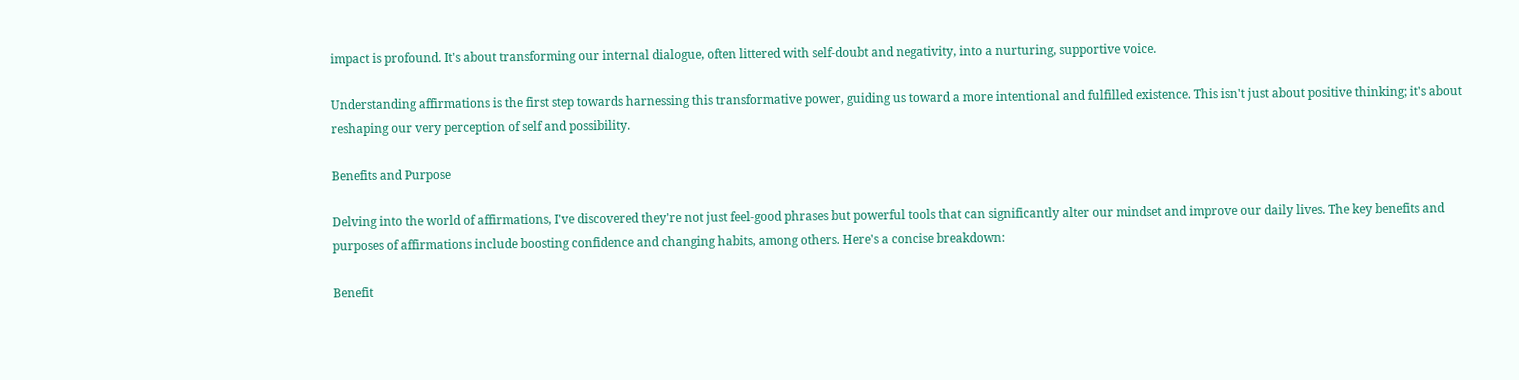impact is profound. It's about transforming our internal dialogue, often littered with self-doubt and negativity, into a nurturing, supportive voice.

Understanding affirmations is the first step towards harnessing this transformative power, guiding us toward a more intentional and fulfilled existence. This isn't just about positive thinking; it's about reshaping our very perception of self and possibility.

Benefits and Purpose

Delving into the world of affirmations, I've discovered they're not just feel-good phrases but powerful tools that can significantly alter our mindset and improve our daily lives. The key benefits and purposes of affirmations include boosting confidence and changing habits, among others. Here's a concise breakdown:

Benefit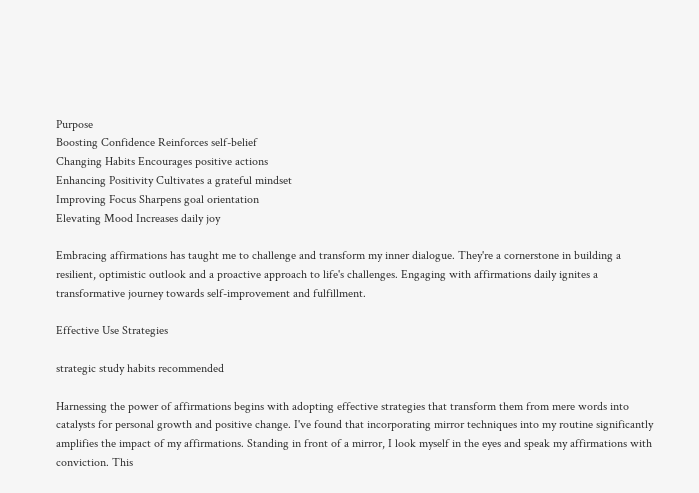Purpose
Boosting Confidence Reinforces self-belief
Changing Habits Encourages positive actions
Enhancing Positivity Cultivates a grateful mindset
Improving Focus Sharpens goal orientation
Elevating Mood Increases daily joy

Embracing affirmations has taught me to challenge and transform my inner dialogue. They're a cornerstone in building a resilient, optimistic outlook and a proactive approach to life's challenges. Engaging with affirmations daily ignites a transformative journey towards self-improvement and fulfillment.

Effective Use Strategies

strategic study habits recommended

Harnessing the power of affirmations begins with adopting effective strategies that transform them from mere words into catalysts for personal growth and positive change. I've found that incorporating mirror techniques into my routine significantly amplifies the impact of my affirmations. Standing in front of a mirror, I look myself in the eyes and speak my affirmations with conviction. This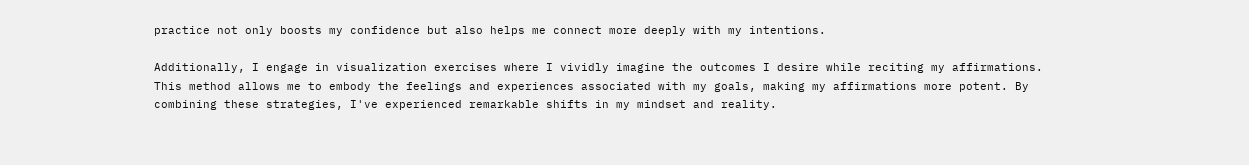practice not only boosts my confidence but also helps me connect more deeply with my intentions.

Additionally, I engage in visualization exercises where I vividly imagine the outcomes I desire while reciting my affirmations. This method allows me to embody the feelings and experiences associated with my goals, making my affirmations more potent. By combining these strategies, I've experienced remarkable shifts in my mindset and reality.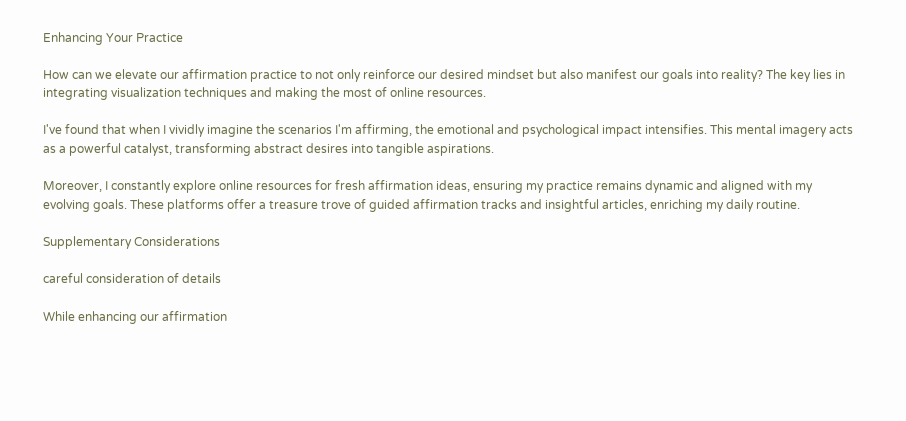Enhancing Your Practice

How can we elevate our affirmation practice to not only reinforce our desired mindset but also manifest our goals into reality? The key lies in integrating visualization techniques and making the most of online resources.

I've found that when I vividly imagine the scenarios I'm affirming, the emotional and psychological impact intensifies. This mental imagery acts as a powerful catalyst, transforming abstract desires into tangible aspirations.

Moreover, I constantly explore online resources for fresh affirmation ideas, ensuring my practice remains dynamic and aligned with my evolving goals. These platforms offer a treasure trove of guided affirmation tracks and insightful articles, enriching my daily routine.

Supplementary Considerations

careful consideration of details

While enhancing our affirmation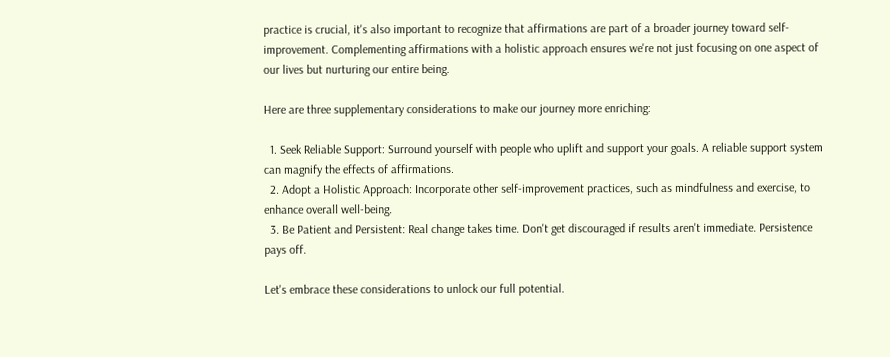practice is crucial, it's also important to recognize that affirmations are part of a broader journey toward self-improvement. Complementing affirmations with a holistic approach ensures we're not just focusing on one aspect of our lives but nurturing our entire being.

Here are three supplementary considerations to make our journey more enriching:

  1. Seek Reliable Support: Surround yourself with people who uplift and support your goals. A reliable support system can magnify the effects of affirmations.
  2. Adopt a Holistic Approach: Incorporate other self-improvement practices, such as mindfulness and exercise, to enhance overall well-being.
  3. Be Patient and Persistent: Real change takes time. Don't get discouraged if results aren't immediate. Persistence pays off.

Let's embrace these considerations to unlock our full potential.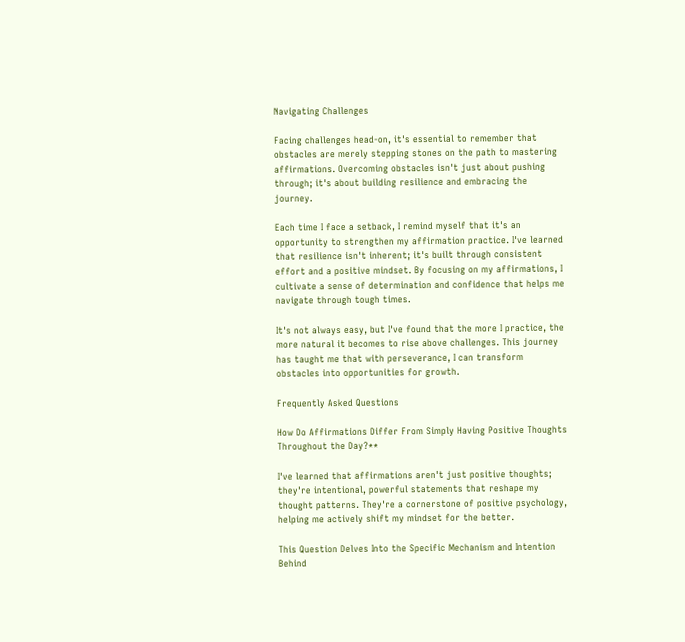Navigating Challenges

Facing challenges head-on, it's essential to remember that obstacles are merely stepping stones on the path to mastering affirmations. Overcoming obstacles isn't just about pushing through; it's about building resilience and embracing the journey.

Each time I face a setback, I remind myself that it's an opportunity to strengthen my affirmation practice. I've learned that resilience isn't inherent; it's built through consistent effort and a positive mindset. By focusing on my affirmations, I cultivate a sense of determination and confidence that helps me navigate through tough times.

It's not always easy, but I've found that the more I practice, the more natural it becomes to rise above challenges. This journey has taught me that with perseverance, I can transform obstacles into opportunities for growth.

Frequently Asked Questions

How Do Affirmations Differ From Simply Having Positive Thoughts Throughout the Day?**

I've learned that affirmations aren't just positive thoughts; they're intentional, powerful statements that reshape my thought patterns. They're a cornerstone of positive psychology, helping me actively shift my mindset for the better.

This Question Delves Into the Specific Mechanism and Intention Behind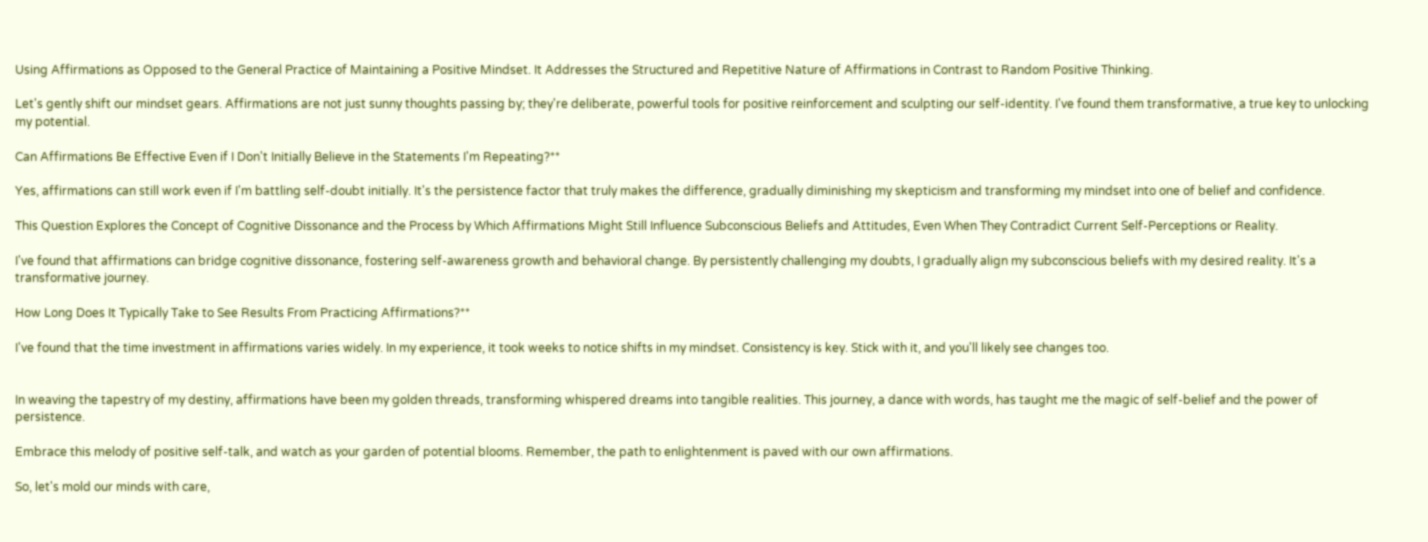Using Affirmations as Opposed to the General Practice of Maintaining a Positive Mindset. It Addresses the Structured and Repetitive Nature of Affirmations in Contrast to Random Positive Thinking.

Let's gently shift our mindset gears. Affirmations are not just sunny thoughts passing by; they're deliberate, powerful tools for positive reinforcement and sculpting our self-identity. I've found them transformative, a true key to unlocking my potential.

Can Affirmations Be Effective Even if I Don't Initially Believe in the Statements I'm Repeating?**

Yes, affirmations can still work even if I'm battling self-doubt initially. It's the persistence factor that truly makes the difference, gradually diminishing my skepticism and transforming my mindset into one of belief and confidence.

This Question Explores the Concept of Cognitive Dissonance and the Process by Which Affirmations Might Still Influence Subconscious Beliefs and Attitudes, Even When They Contradict Current Self-Perceptions or Reality.

I've found that affirmations can bridge cognitive dissonance, fostering self-awareness growth and behavioral change. By persistently challenging my doubts, I gradually align my subconscious beliefs with my desired reality. It's a transformative journey.

How Long Does It Typically Take to See Results From Practicing Affirmations?**

I've found that the time investment in affirmations varies widely. In my experience, it took weeks to notice shifts in my mindset. Consistency is key. Stick with it, and you'll likely see changes too.


In weaving the tapestry of my destiny, affirmations have been my golden threads, transforming whispered dreams into tangible realities. This journey, a dance with words, has taught me the magic of self-belief and the power of persistence.

Embrace this melody of positive self-talk, and watch as your garden of potential blooms. Remember, the path to enlightenment is paved with our own affirmations.

So, let's mold our minds with care,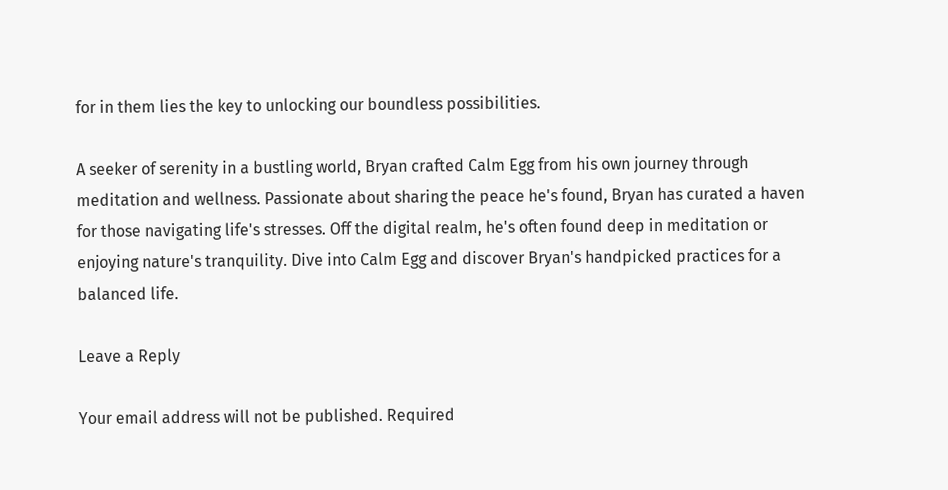for in them lies the key to unlocking our boundless possibilities.

A seeker of serenity in a bustling world, Bryan crafted Calm Egg from his own journey through meditation and wellness. Passionate about sharing the peace he's found, Bryan has curated a haven for those navigating life's stresses. Off the digital realm, he's often found deep in meditation or enjoying nature's tranquility. Dive into Calm Egg and discover Bryan's handpicked practices for a balanced life.

Leave a Reply

Your email address will not be published. Required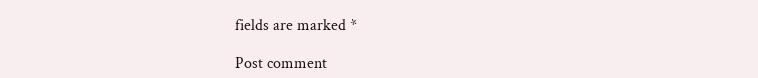fields are marked *

Post comment